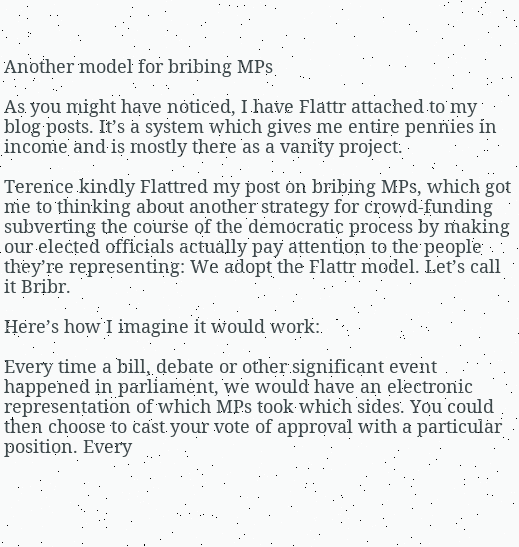Another model for bribing MPs

As you might have noticed, I have Flattr attached to my blog posts. It’s a system which gives me entire pennies in income and is mostly there as a vanity project.

Terence kindly Flattred my post on bribing MPs, which got me to thinking about another strategy for crowd-funding subverting the course of the democratic process by making our elected officials actually pay attention to the people they’re representing: We adopt the Flattr model. Let’s call it Bribr.

Here’s how I imagine it would work:

Every time a bill, debate or other significant event happened in parliament, we would have an electronic representation of which MPs took which sides. You could then choose to cast your vote of approval with a particular position. Every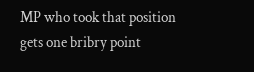MP who took that position gets one bribry point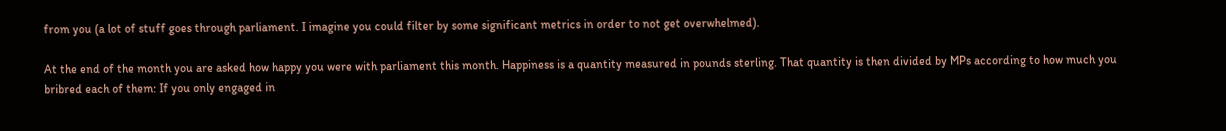from you (a lot of stuff goes through parliament. I imagine you could filter by some significant metrics in order to not get overwhelmed).

At the end of the month you are asked how happy you were with parliament this month. Happiness is a quantity measured in pounds sterling. That quantity is then divided by MPs according to how much you bribred each of them: If you only engaged in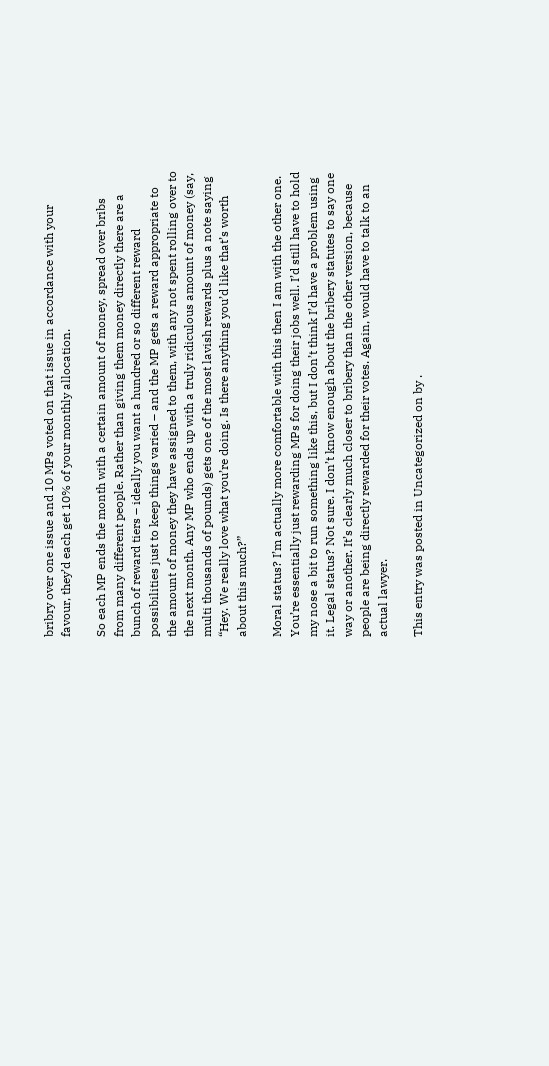bribry over one issue and 10 MPs voted on that issue in accordance with your favour, they’d each get 10% of your monthly allocation.

So each MP ends the month with a certain amount of money, spread over bribs from many different people. Rather than giving them money directly there are a bunch of reward tiers – ideally you want a hundred or so different reward possibilities just to keep things varied – and the MP gets a reward appropriate to the amount of money they have assigned to them, with any not spent rolling over to the next month. Any MP who ends up with a truly ridiculous amount of money (say, multi thousands of pounds) gets one of the most lavish rewards plus a note saying “Hey. We really love what you’re doing. Is there anything you’d like that’s worth about this much?”

Moral status? I’m actually more comfortable with this then I am with the other one. You’re essentially just rewarding MPs for doing their jobs well. I’d still have to hold my nose a bit to run something like this, but I don’t think I’d have a problem using it. Legal status? Not sure. I don’t know enough about the bribery statutes to say one way or another. It’s clearly much closer to bribery than the other version, because people are being directly rewarded for their votes. Again, would have to talk to an actual lawyer.

This entry was posted in Uncategorized on by .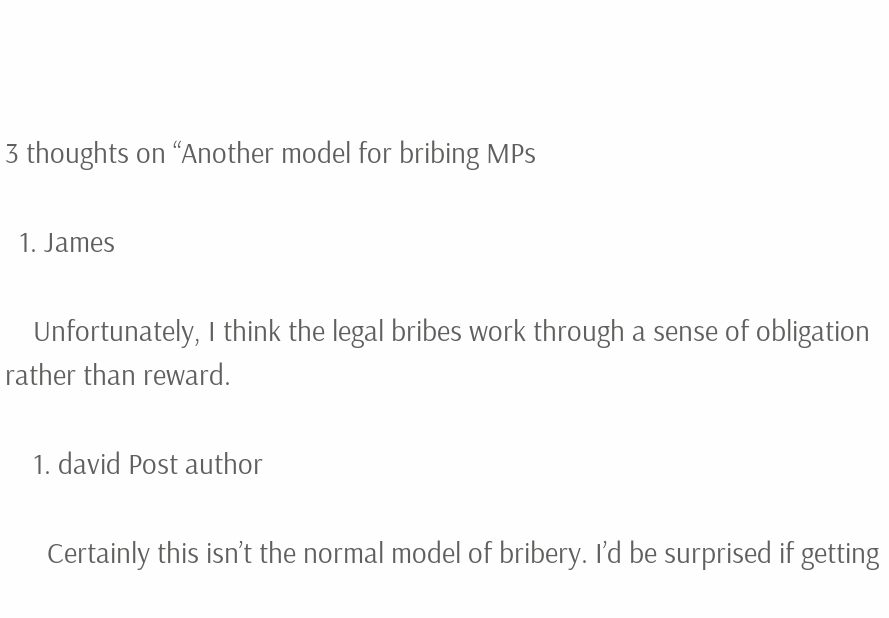3 thoughts on “Another model for bribing MPs

  1. James

    Unfortunately, I think the legal bribes work through a sense of obligation rather than reward.

    1. david Post author

      Certainly this isn’t the normal model of bribery. I’d be surprised if getting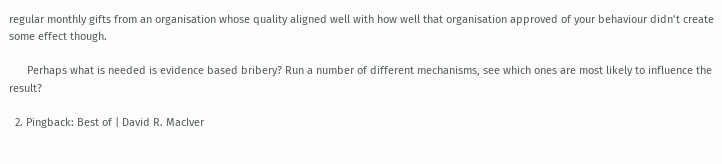regular monthly gifts from an organisation whose quality aligned well with how well that organisation approved of your behaviour didn’t create some effect though.

      Perhaps what is needed is evidence based bribery? Run a number of different mechanisms, see which ones are most likely to influence the result?

  2. Pingback: Best of | David R. MacIver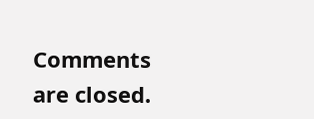Comments are closed.